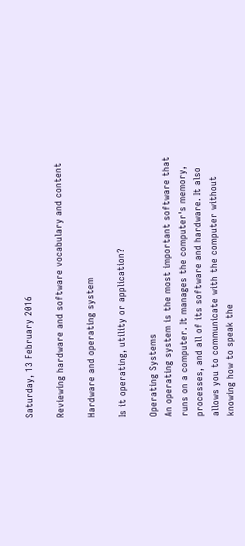Saturday, 13 February 2016

Reviewing hardware and software vocabulary and content

Hardware and operating system

Is it operating, utility or application?

Operating Systems
An operating system is the most important software that runs on a computer. It manages the computer's memory, processes, and all of its software and hardware. It also allows you to communicate with the computer without knowing how to speak the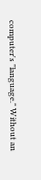computer's "language." Without an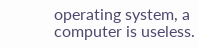operating system, a computer is useless.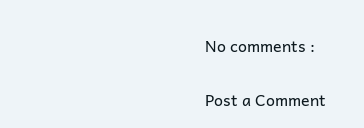No comments :

Post a Comment